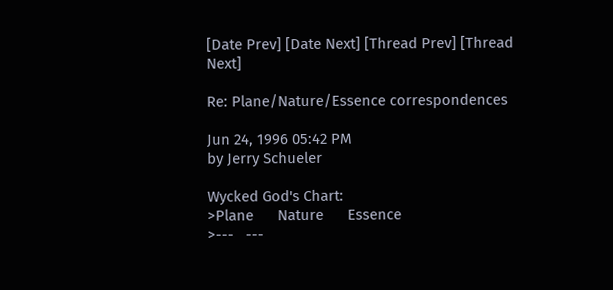[Date Prev] [Date Next] [Thread Prev] [Thread Next]

Re: Plane/Nature/Essence correspondences

Jun 24, 1996 05:42 PM
by Jerry Schueler

Wycked God's Chart:
>Plane      Nature      Essence
>---   ---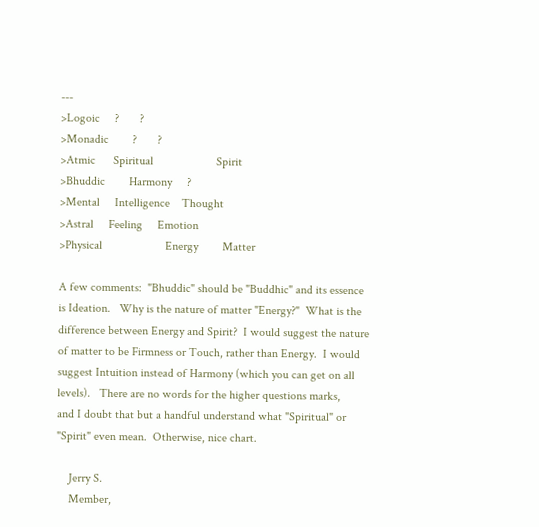---
>Logoic     ?       ?
>Monadic        ?       ?
>Atmic      Spiritual                     Spirit
>Bhuddic        Harmony     ?
>Mental     Intelligence    Thought
>Astral     Feeling     Emotion
>Physical                     Energy        Matter

A few comments:  "Bhuddic" should be "Buddhic" and its essence
is Ideation.   Why is the nature of matter "Energy?"  What is the
difference between Energy and Spirit?  I would suggest the nature
of matter to be Firmness or Touch, rather than Energy.  I would
suggest Intuition instead of Harmony (which you can get on all
levels).   There are no words for the higher questions marks,
and I doubt that but a handful understand what "Spiritual" or
"Spirit" even mean.  Otherwise, nice chart.

    Jerry S.
    Member,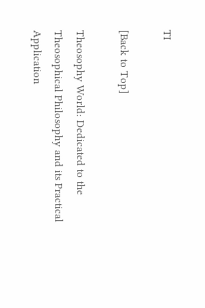TI

[Back to Top]

Theosophy World: Dedicated to the Theosophical Philosophy and its Practical Application